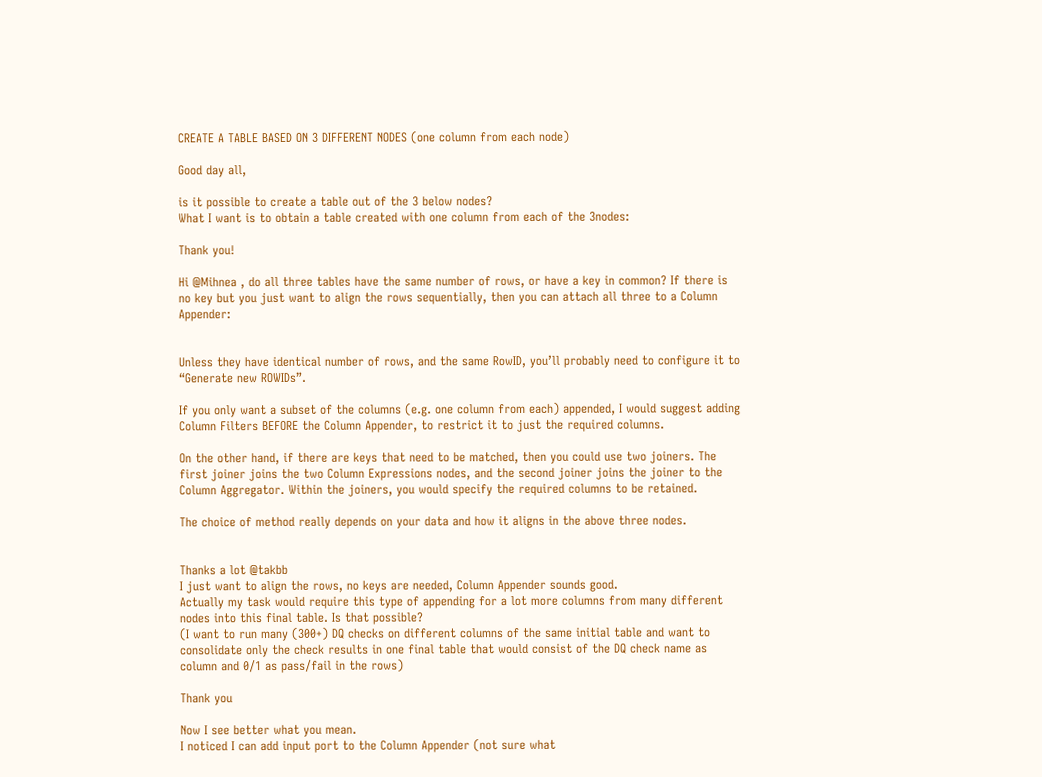CREATE A TABLE BASED ON 3 DIFFERENT NODES (one column from each node)

Good day all,

is it possible to create a table out of the 3 below nodes?
What I want is to obtain a table created with one column from each of the 3nodes:

Thank you!

Hi @Mihnea , do all three tables have the same number of rows, or have a key in common? If there is no key but you just want to align the rows sequentially, then you can attach all three to a Column Appender:


Unless they have identical number of rows, and the same RowID, you’ll probably need to configure it to “Generate new ROWIDs”.

If you only want a subset of the columns (e.g. one column from each) appended, I would suggest adding Column Filters BEFORE the Column Appender, to restrict it to just the required columns.

On the other hand, if there are keys that need to be matched, then you could use two joiners. The first joiner joins the two Column Expressions nodes, and the second joiner joins the joiner to the Column Aggregator. Within the joiners, you would specify the required columns to be retained.

The choice of method really depends on your data and how it aligns in the above three nodes.


Thanks a lot @takbb
I just want to align the rows, no keys are needed, Column Appender sounds good.
Actually my task would require this type of appending for a lot more columns from many different nodes into this final table. Is that possible?
(I want to run many (300+) DQ checks on different columns of the same initial table and want to consolidate only the check results in one final table that would consist of the DQ check name as column and 0/1 as pass/fail in the rows)

Thank you

Now I see better what you mean.
I noticed I can add input port to the Column Appender (not sure what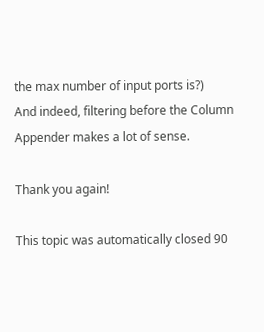the max number of input ports is?)
And indeed, filtering before the Column Appender makes a lot of sense.

Thank you again!

This topic was automatically closed 90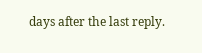days after the last reply.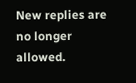New replies are no longer allowed.